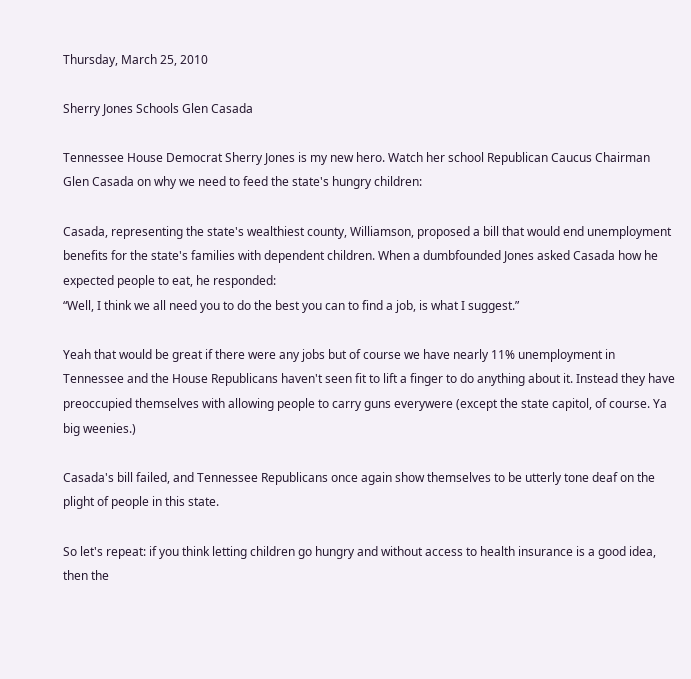Thursday, March 25, 2010

Sherry Jones Schools Glen Casada

Tennessee House Democrat Sherry Jones is my new hero. Watch her school Republican Caucus Chairman Glen Casada on why we need to feed the state's hungry children:

Casada, representing the state's wealthiest county, Williamson, proposed a bill that would end unemployment benefits for the state's families with dependent children. When a dumbfounded Jones asked Casada how he expected people to eat, he responded:
“Well, I think we all need you to do the best you can to find a job, is what I suggest.”

Yeah that would be great if there were any jobs but of course we have nearly 11% unemployment in Tennessee and the House Republicans haven't seen fit to lift a finger to do anything about it. Instead they have preoccupied themselves with allowing people to carry guns everywere (except the state capitol, of course. Ya big weenies.)

Casada's bill failed, and Tennessee Republicans once again show themselves to be utterly tone deaf on the plight of people in this state.

So let's repeat: if you think letting children go hungry and without access to health insurance is a good idea, then the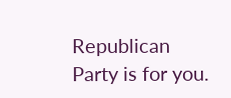Republican Party is for you.